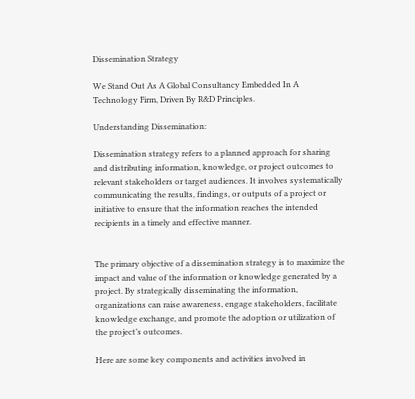Dissemination Strategy

We Stand Out As A Global Consultancy Embedded In A Technology Firm, Driven By R&D Principles.

Understanding Dissemination:

Dissemination strategy refers to a planned approach for sharing and distributing information, knowledge, or project outcomes to relevant stakeholders or target audiences. It involves systematically communicating the results, findings, or outputs of a project or initiative to ensure that the information reaches the intended recipients in a timely and effective manner.


The primary objective of a dissemination strategy is to maximize the impact and value of the information or knowledge generated by a project. By strategically disseminating the information, organizations can raise awareness, engage stakeholders, facilitate knowledge exchange, and promote the adoption or utilization of the project’s outcomes.

Here are some key components and activities involved in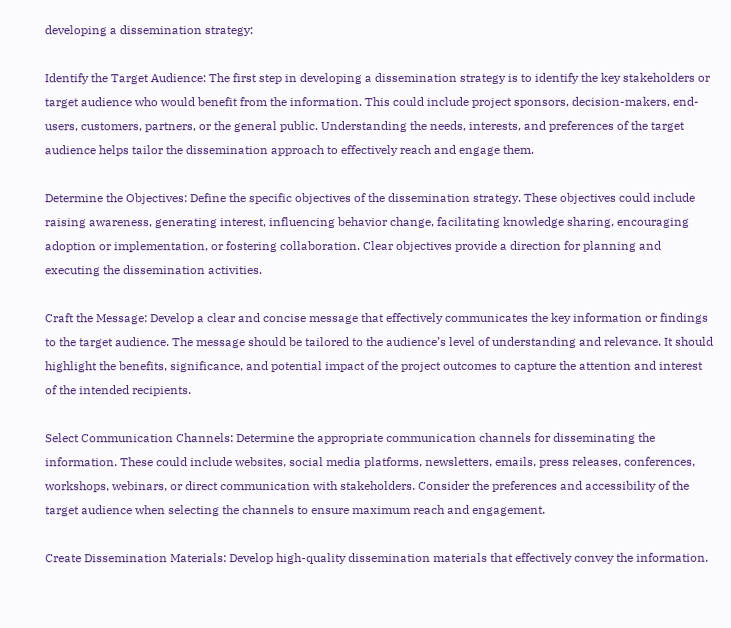developing a dissemination strategy:

Identify the Target Audience: The first step in developing a dissemination strategy is to identify the key stakeholders or target audience who would benefit from the information. This could include project sponsors, decision-makers, end-users, customers, partners, or the general public. Understanding the needs, interests, and preferences of the target audience helps tailor the dissemination approach to effectively reach and engage them.

Determine the Objectives: Define the specific objectives of the dissemination strategy. These objectives could include raising awareness, generating interest, influencing behavior change, facilitating knowledge sharing, encouraging adoption or implementation, or fostering collaboration. Clear objectives provide a direction for planning and executing the dissemination activities.

Craft the Message: Develop a clear and concise message that effectively communicates the key information or findings to the target audience. The message should be tailored to the audience’s level of understanding and relevance. It should highlight the benefits, significance, and potential impact of the project outcomes to capture the attention and interest of the intended recipients.

Select Communication Channels: Determine the appropriate communication channels for disseminating the information. These could include websites, social media platforms, newsletters, emails, press releases, conferences, workshops, webinars, or direct communication with stakeholders. Consider the preferences and accessibility of the target audience when selecting the channels to ensure maximum reach and engagement.

Create Dissemination Materials: Develop high-quality dissemination materials that effectively convey the information.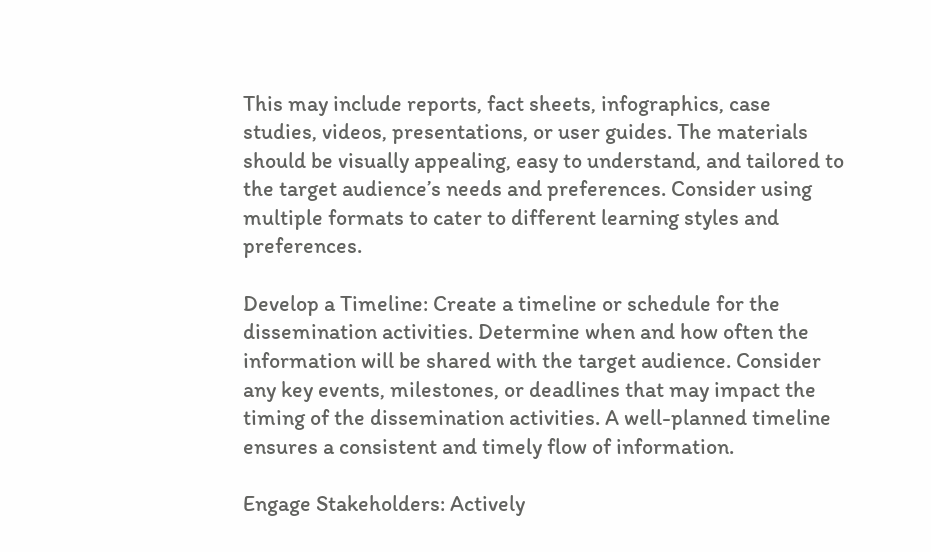This may include reports, fact sheets, infographics, case studies, videos, presentations, or user guides. The materials should be visually appealing, easy to understand, and tailored to the target audience’s needs and preferences. Consider using multiple formats to cater to different learning styles and preferences.

Develop a Timeline: Create a timeline or schedule for the dissemination activities. Determine when and how often the information will be shared with the target audience. Consider any key events, milestones, or deadlines that may impact the timing of the dissemination activities. A well-planned timeline ensures a consistent and timely flow of information.

Engage Stakeholders: Actively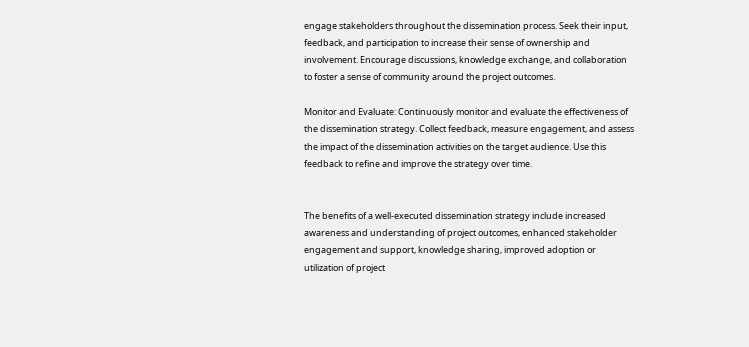engage stakeholders throughout the dissemination process. Seek their input, feedback, and participation to increase their sense of ownership and involvement. Encourage discussions, knowledge exchange, and collaboration to foster a sense of community around the project outcomes.

Monitor and Evaluate: Continuously monitor and evaluate the effectiveness of the dissemination strategy. Collect feedback, measure engagement, and assess the impact of the dissemination activities on the target audience. Use this feedback to refine and improve the strategy over time.


The benefits of a well-executed dissemination strategy include increased awareness and understanding of project outcomes, enhanced stakeholder engagement and support, knowledge sharing, improved adoption or utilization of project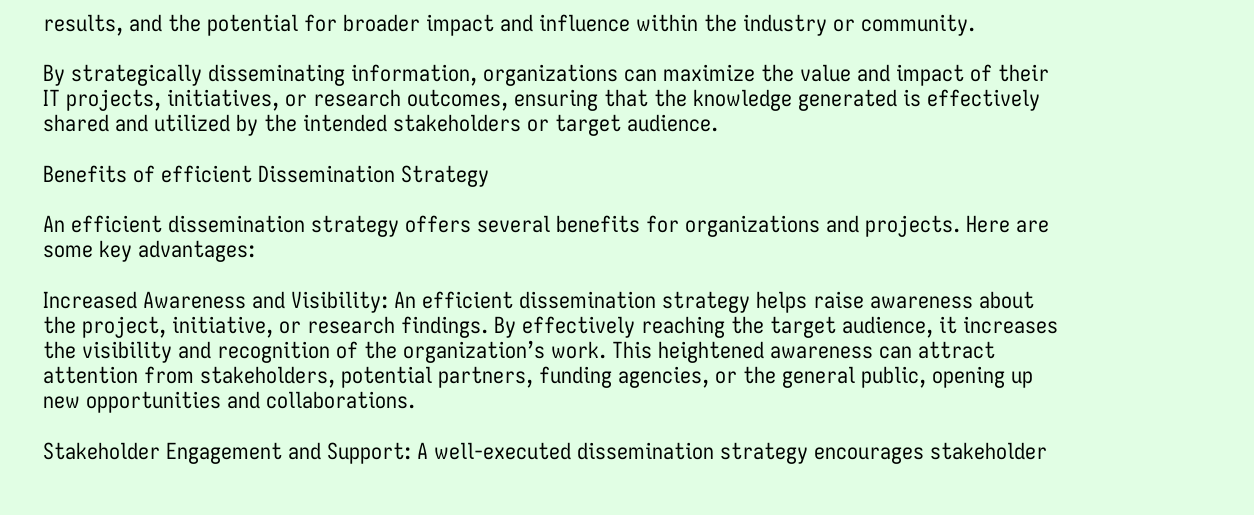results, and the potential for broader impact and influence within the industry or community.

By strategically disseminating information, organizations can maximize the value and impact of their IT projects, initiatives, or research outcomes, ensuring that the knowledge generated is effectively shared and utilized by the intended stakeholders or target audience.

Benefits of efficient Dissemination Strategy

An efficient dissemination strategy offers several benefits for organizations and projects. Here are some key advantages:

Increased Awareness and Visibility: An efficient dissemination strategy helps raise awareness about the project, initiative, or research findings. By effectively reaching the target audience, it increases the visibility and recognition of the organization’s work. This heightened awareness can attract attention from stakeholders, potential partners, funding agencies, or the general public, opening up new opportunities and collaborations.

Stakeholder Engagement and Support: A well-executed dissemination strategy encourages stakeholder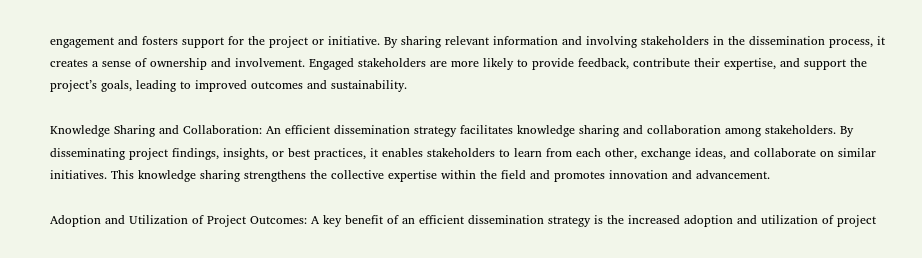engagement and fosters support for the project or initiative. By sharing relevant information and involving stakeholders in the dissemination process, it creates a sense of ownership and involvement. Engaged stakeholders are more likely to provide feedback, contribute their expertise, and support the project’s goals, leading to improved outcomes and sustainability.

Knowledge Sharing and Collaboration: An efficient dissemination strategy facilitates knowledge sharing and collaboration among stakeholders. By disseminating project findings, insights, or best practices, it enables stakeholders to learn from each other, exchange ideas, and collaborate on similar initiatives. This knowledge sharing strengthens the collective expertise within the field and promotes innovation and advancement.

Adoption and Utilization of Project Outcomes: A key benefit of an efficient dissemination strategy is the increased adoption and utilization of project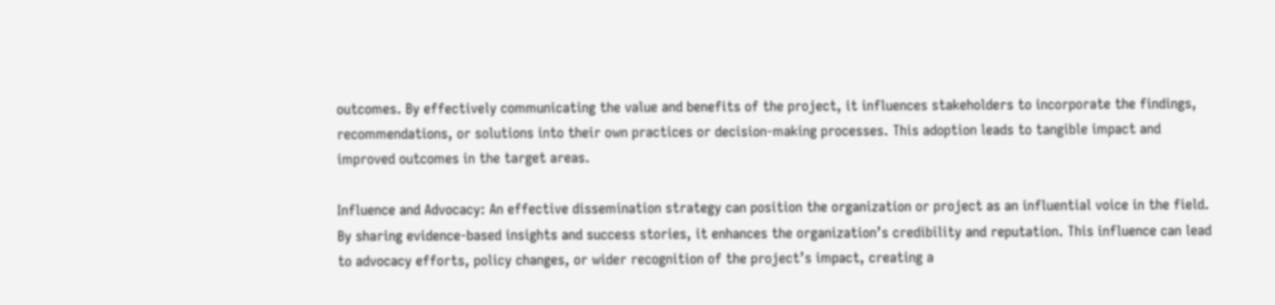outcomes. By effectively communicating the value and benefits of the project, it influences stakeholders to incorporate the findings, recommendations, or solutions into their own practices or decision-making processes. This adoption leads to tangible impact and improved outcomes in the target areas.

Influence and Advocacy: An effective dissemination strategy can position the organization or project as an influential voice in the field. By sharing evidence-based insights and success stories, it enhances the organization’s credibility and reputation. This influence can lead to advocacy efforts, policy changes, or wider recognition of the project’s impact, creating a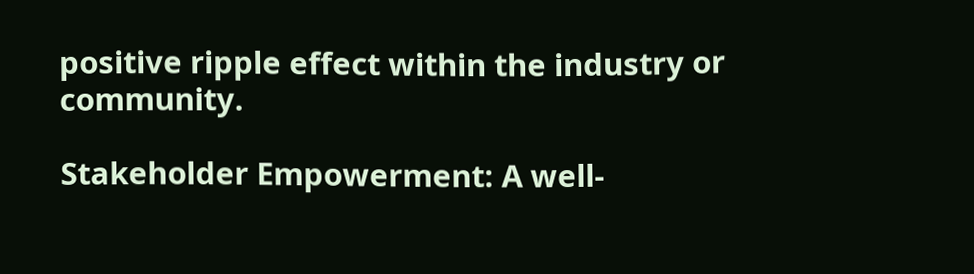positive ripple effect within the industry or community.

Stakeholder Empowerment: A well-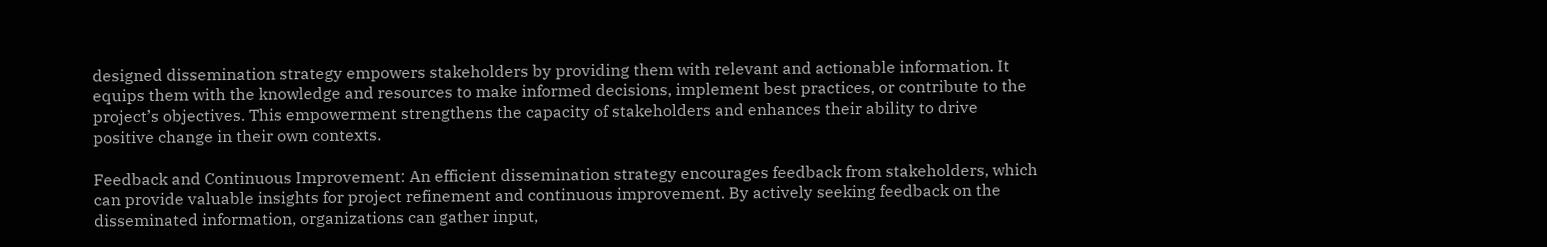designed dissemination strategy empowers stakeholders by providing them with relevant and actionable information. It equips them with the knowledge and resources to make informed decisions, implement best practices, or contribute to the project’s objectives. This empowerment strengthens the capacity of stakeholders and enhances their ability to drive positive change in their own contexts.

Feedback and Continuous Improvement: An efficient dissemination strategy encourages feedback from stakeholders, which can provide valuable insights for project refinement and continuous improvement. By actively seeking feedback on the disseminated information, organizations can gather input,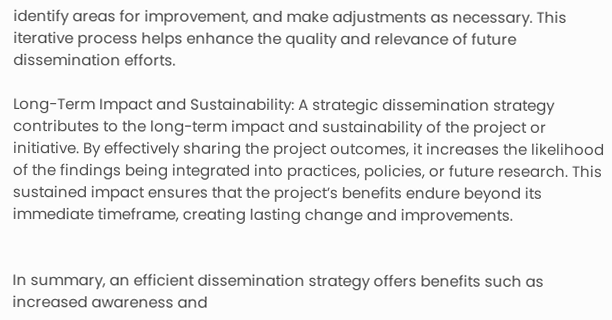identify areas for improvement, and make adjustments as necessary. This iterative process helps enhance the quality and relevance of future dissemination efforts.

Long-Term Impact and Sustainability: A strategic dissemination strategy contributes to the long-term impact and sustainability of the project or initiative. By effectively sharing the project outcomes, it increases the likelihood of the findings being integrated into practices, policies, or future research. This sustained impact ensures that the project’s benefits endure beyond its immediate timeframe, creating lasting change and improvements.


In summary, an efficient dissemination strategy offers benefits such as increased awareness and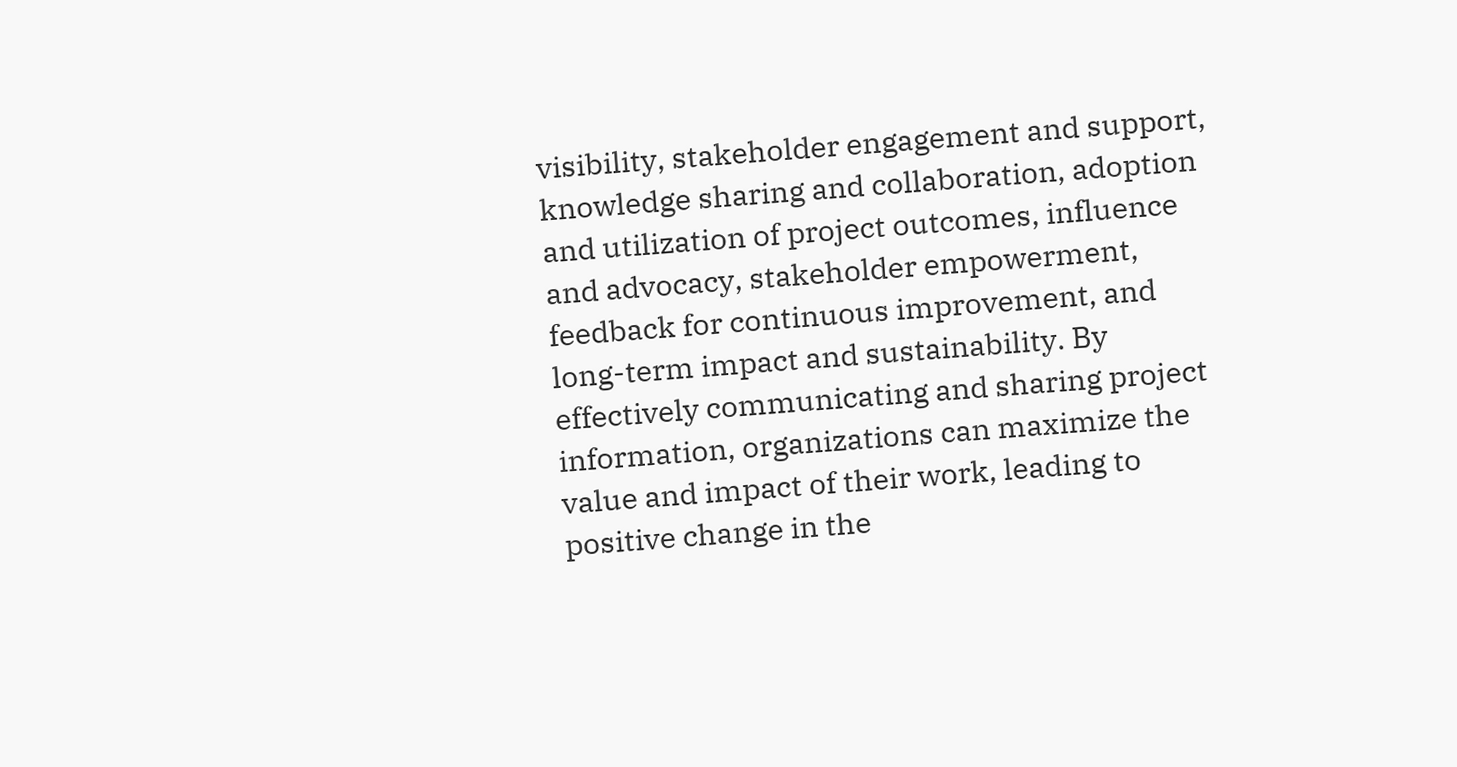visibility, stakeholder engagement and support, knowledge sharing and collaboration, adoption and utilization of project outcomes, influence and advocacy, stakeholder empowerment, feedback for continuous improvement, and long-term impact and sustainability. By effectively communicating and sharing project information, organizations can maximize the value and impact of their work, leading to positive change in the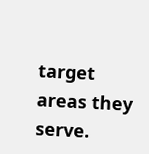target areas they serve.